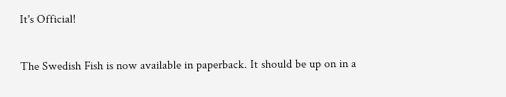It's Official!

The Swedish Fish is now available in paperback. It should be up on in a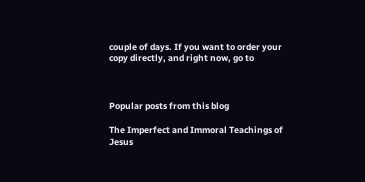couple of days. If you want to order your copy directly, and right now, go to



Popular posts from this blog

The Imperfect and Immoral Teachings of Jesus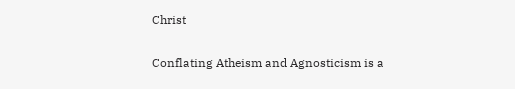Christ

Conflating Atheism and Agnosticism is a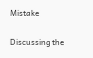Mistake

Discussing the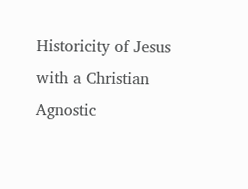Historicity of Jesus with a Christian Agnostic